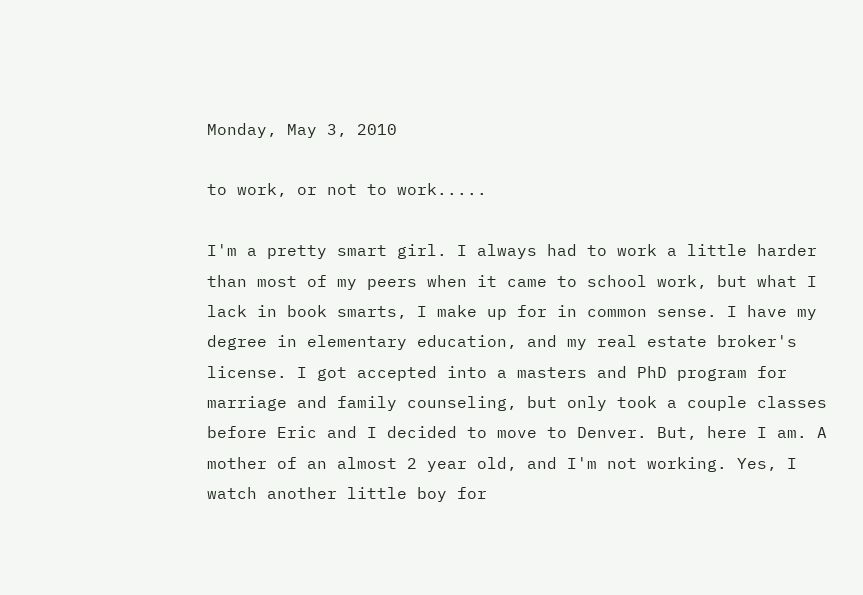Monday, May 3, 2010

to work, or not to work.....

I'm a pretty smart girl. I always had to work a little harder than most of my peers when it came to school work, but what I lack in book smarts, I make up for in common sense. I have my degree in elementary education, and my real estate broker's license. I got accepted into a masters and PhD program for marriage and family counseling, but only took a couple classes before Eric and I decided to move to Denver. But, here I am. A mother of an almost 2 year old, and I'm not working. Yes, I watch another little boy for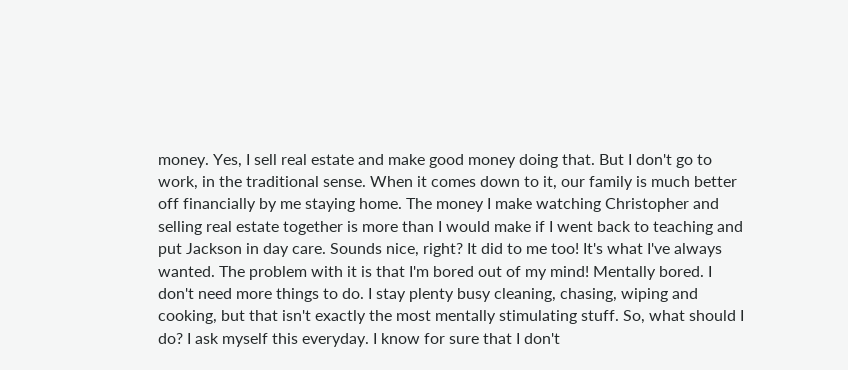money. Yes, I sell real estate and make good money doing that. But I don't go to work, in the traditional sense. When it comes down to it, our family is much better off financially by me staying home. The money I make watching Christopher and selling real estate together is more than I would make if I went back to teaching and put Jackson in day care. Sounds nice, right? It did to me too! It's what I've always wanted. The problem with it is that I'm bored out of my mind! Mentally bored. I don't need more things to do. I stay plenty busy cleaning, chasing, wiping and cooking, but that isn't exactly the most mentally stimulating stuff. So, what should I do? I ask myself this everyday. I know for sure that I don't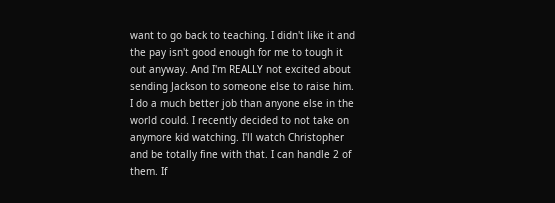want to go back to teaching. I didn't like it and the pay isn't good enough for me to tough it out anyway. And I'm REALLY not excited about sending Jackson to someone else to raise him. I do a much better job than anyone else in the world could. I recently decided to not take on anymore kid watching. I'll watch Christopher and be totally fine with that. I can handle 2 of them. If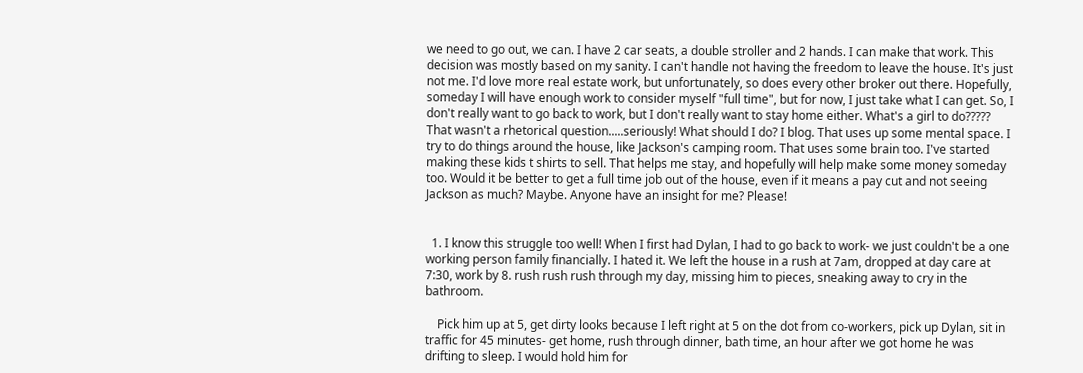we need to go out, we can. I have 2 car seats, a double stroller and 2 hands. I can make that work. This decision was mostly based on my sanity. I can't handle not having the freedom to leave the house. It's just not me. I'd love more real estate work, but unfortunately, so does every other broker out there. Hopefully, someday I will have enough work to consider myself "full time", but for now, I just take what I can get. So, I don't really want to go back to work, but I don't really want to stay home either. What's a girl to do????? That wasn't a rhetorical question.....seriously! What should I do? I blog. That uses up some mental space. I try to do things around the house, like Jackson's camping room. That uses some brain too. I've started making these kids t shirts to sell. That helps me stay, and hopefully will help make some money someday too. Would it be better to get a full time job out of the house, even if it means a pay cut and not seeing Jackson as much? Maybe. Anyone have an insight for me? Please!


  1. I know this struggle too well! When I first had Dylan, I had to go back to work- we just couldn't be a one working person family financially. I hated it. We left the house in a rush at 7am, dropped at day care at 7:30, work by 8. rush rush rush through my day, missing him to pieces, sneaking away to cry in the bathroom.

    Pick him up at 5, get dirty looks because I left right at 5 on the dot from co-workers, pick up Dylan, sit in traffic for 45 minutes- get home, rush through dinner, bath time, an hour after we got home he was drifting to sleep. I would hold him for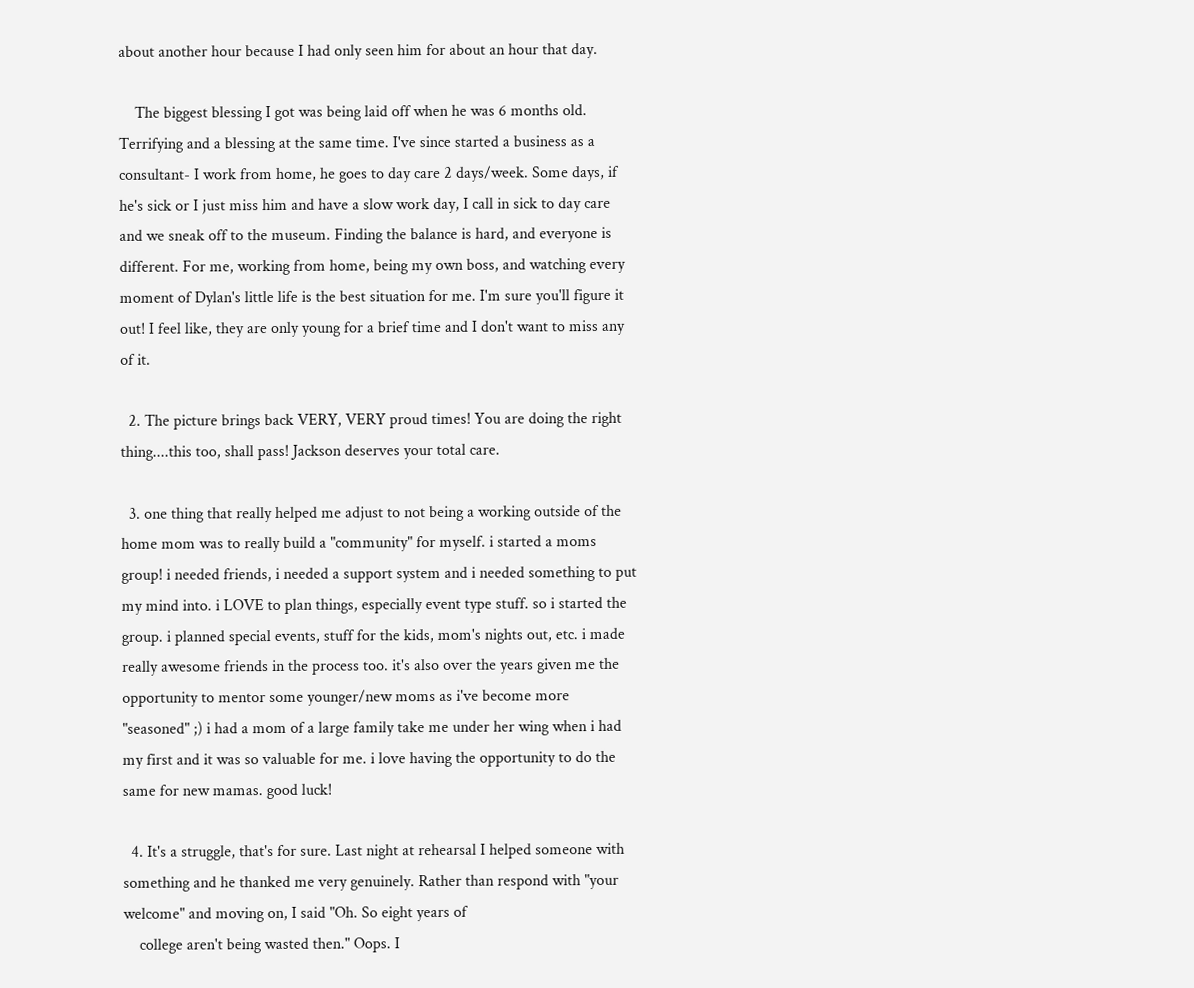about another hour because I had only seen him for about an hour that day.

    The biggest blessing I got was being laid off when he was 6 months old. Terrifying and a blessing at the same time. I've since started a business as a consultant- I work from home, he goes to day care 2 days/week. Some days, if he's sick or I just miss him and have a slow work day, I call in sick to day care and we sneak off to the museum. Finding the balance is hard, and everyone is different. For me, working from home, being my own boss, and watching every moment of Dylan's little life is the best situation for me. I'm sure you'll figure it out! I feel like, they are only young for a brief time and I don't want to miss any of it.

  2. The picture brings back VERY, VERY proud times! You are doing the right thing....this too, shall pass! Jackson deserves your total care.

  3. one thing that really helped me adjust to not being a working outside of the home mom was to really build a "community" for myself. i started a moms group! i needed friends, i needed a support system and i needed something to put my mind into. i LOVE to plan things, especially event type stuff. so i started the group. i planned special events, stuff for the kids, mom's nights out, etc. i made really awesome friends in the process too. it's also over the years given me the opportunity to mentor some younger/new moms as i've become more "seasoned" ;) i had a mom of a large family take me under her wing when i had my first and it was so valuable for me. i love having the opportunity to do the same for new mamas. good luck!

  4. It's a struggle, that's for sure. Last night at rehearsal I helped someone with something and he thanked me very genuinely. Rather than respond with "your welcome" and moving on, I said "Oh. So eight years of
    college aren't being wasted then." Oops. I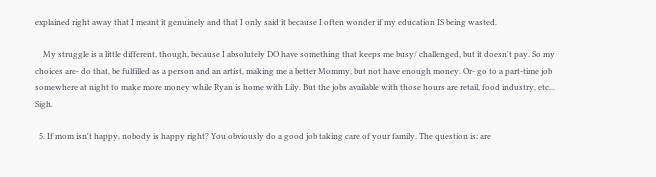explained right away that I meant it genuinely and that I only said it because I often wonder if my education IS being wasted.

    My struggle is a little different, though, because I absolutely DO have something that keeps me busy/ challenged, but it doesn't pay. So my choices are- do that, be fulfilled as a person and an artist, making me a better Mommy, but not have enough money. Or- go to a part-time job somewhere at night to make more money while Ryan is home with Lily. But the jobs available with those hours are retail, food industry, etc... Sigh.

  5. If mom isn't happy, nobody is happy right? You obviously do a good job taking care of your family. The question is: are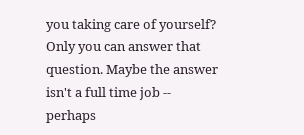you taking care of yourself? Only you can answer that question. Maybe the answer isn't a full time job -- perhaps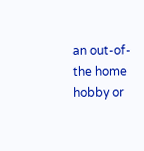an out-of-the home hobby or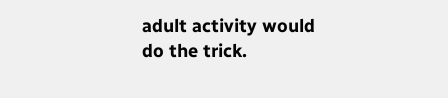adult activity would do the trick.